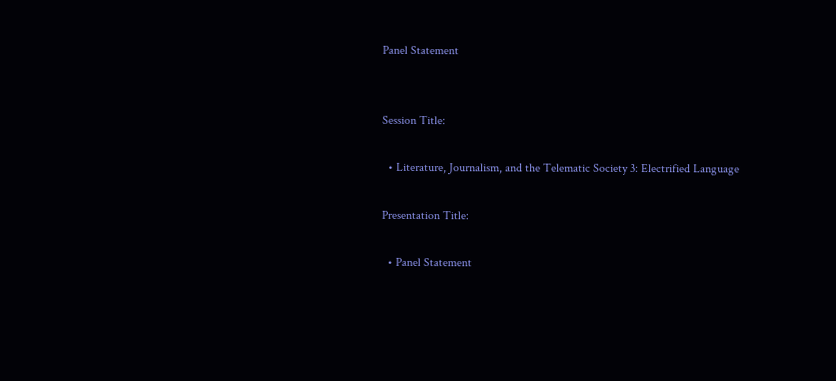Panel Statement


Session Title:

  • Literature, Journalism, and the Telematic Society 3: Electrified Language

Presentation Title:

  • Panel Statement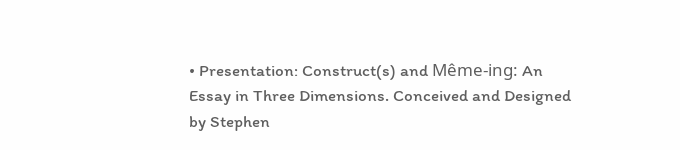• Presentation: Construct(s) and Même-ing: An Essay in Three Dimensions. Conceived and Designed by Stephen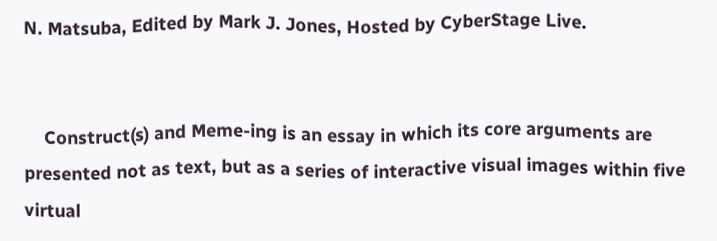N. Matsuba, Edited by Mark J. Jones, Hosted by CyberStage Live.


    Construct(s) and Meme-ing is an essay in which its core arguments are presented not as text, but as a series of interactive visual images within five virtual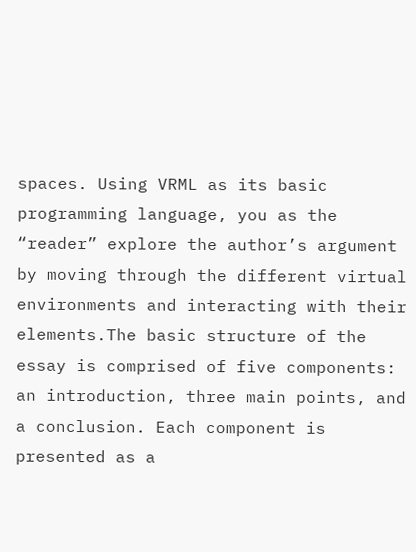spaces. Using VRML as its basic programming language, you as the “reader” explore the author’s argument by moving through the different virtual environments and interacting with their elements.The basic structure of the essay is comprised of five components: an introduction, three main points, and a conclusion. Each component is presented as a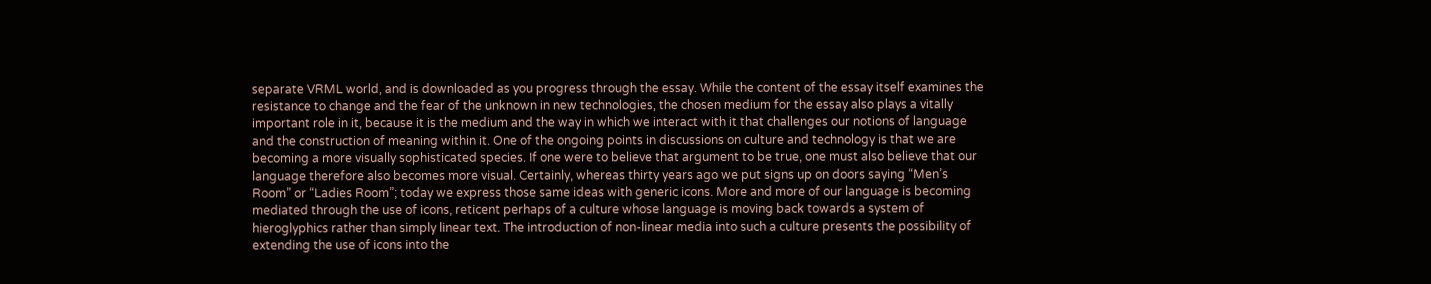separate VRML world, and is downloaded as you progress through the essay. While the content of the essay itself examines the resistance to change and the fear of the unknown in new technologies, the chosen medium for the essay also plays a vitally important role in it, because it is the medium and the way in which we interact with it that challenges our notions of language and the construction of meaning within it. One of the ongoing points in discussions on culture and technology is that we are becoming a more visually sophisticated species. If one were to believe that argument to be true, one must also believe that our language therefore also becomes more visual. Certainly, whereas thirty years ago we put signs up on doors saying “Men’s Room” or “Ladies Room”; today we express those same ideas with generic icons. More and more of our language is becoming mediated through the use of icons, reticent perhaps of a culture whose language is moving back towards a system of hieroglyphics rather than simply linear text. The introduction of non-linear media into such a culture presents the possibility of extending the use of icons into the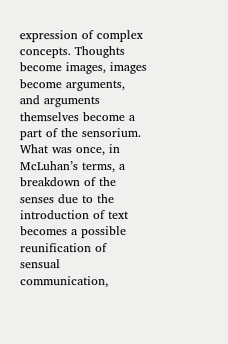expression of complex concepts. Thoughts become images, images become arguments, and arguments themselves become a part of the sensorium. What was once, in McLuhan’s terms, a breakdown of the senses due to the introduction of text becomes a possible reunification of sensual communication,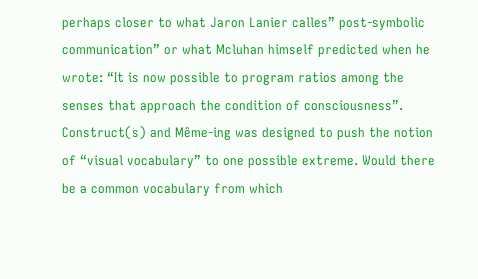perhaps closer to what Jaron Lanier calles” post-symbolic communication” or what Mcluhan himself predicted when he wrote: “It is now possible to program ratios among the senses that approach the condition of consciousness”. Construct(s) and Même-ing was designed to push the notion of “visual vocabulary” to one possible extreme. Would there be a common vocabulary from which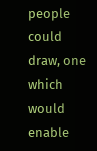people could draw, one which would enable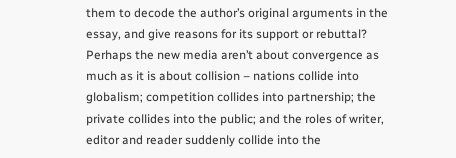them to decode the author’s original arguments in the essay, and give reasons for its support or rebuttal? Perhaps the new media aren’t about convergence as much as it is about collision – nations collide into globalism; competition collides into partnership; the private collides into the public; and the roles of writer, editor and reader suddenly collide into the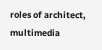roles of architect, multimedia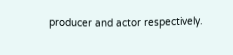producer and actor respectively.